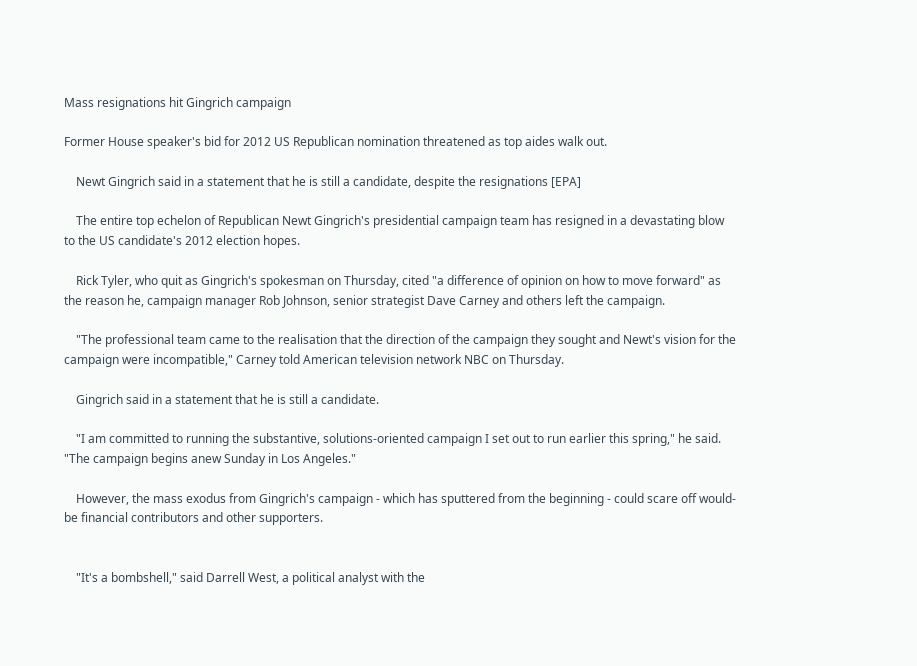Mass resignations hit Gingrich campaign

Former House speaker's bid for 2012 US Republican nomination threatened as top aides walk out.

    Newt Gingrich said in a statement that he is still a candidate, despite the resignations [EPA]

    The entire top echelon of Republican Newt Gingrich's presidential campaign team has resigned in a devastating blow to the US candidate's 2012 election hopes.

    Rick Tyler, who quit as Gingrich's spokesman on Thursday, cited "a difference of opinion on how to move forward" as the reason he, campaign manager Rob Johnson, senior strategist Dave Carney and others left the campaign.

    "The professional team came to the realisation that the direction of the campaign they sought and Newt's vision for the campaign were incompatible," Carney told American television network NBC on Thursday.

    Gingrich said in a statement that he is still a candidate.

    "I am committed to running the substantive, solutions-oriented campaign I set out to run earlier this spring," he said. "The campaign begins anew Sunday in Los Angeles."

    However, the mass exodus from Gingrich's campaign - which has sputtered from the beginning - could scare off would-be financial contributors and other supporters.


    "It's a bombshell," said Darrell West, a political analyst with the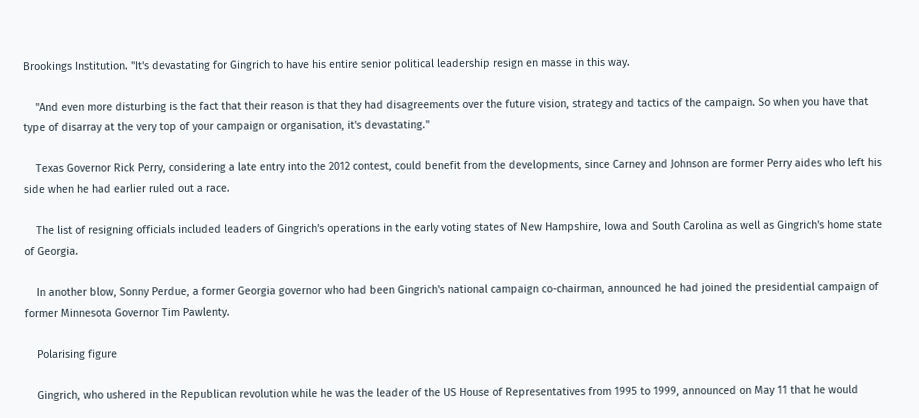Brookings Institution. "It's devastating for Gingrich to have his entire senior political leadership resign en masse in this way.

    "And even more disturbing is the fact that their reason is that they had disagreements over the future vision, strategy and tactics of the campaign. So when you have that type of disarray at the very top of your campaign or organisation, it's devastating."

    Texas Governor Rick Perry, considering a late entry into the 2012 contest, could benefit from the developments, since Carney and Johnson are former Perry aides who left his side when he had earlier ruled out a race.

    The list of resigning officials included leaders of Gingrich's operations in the early voting states of New Hampshire, Iowa and South Carolina as well as Gingrich's home state of Georgia.

    In another blow, Sonny Perdue, a former Georgia governor who had been Gingrich's national campaign co-chairman, announced he had joined the presidential campaign of former Minnesota Governor Tim Pawlenty.

    Polarising figure

    Gingrich, who ushered in the Republican revolution while he was the leader of the US House of Representatives from 1995 to 1999, announced on May 11 that he would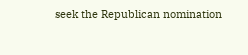seek the Republican nomination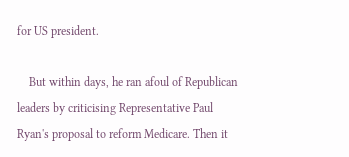for US president.

    But within days, he ran afoul of Republican leaders by criticising Representative Paul Ryan's proposal to reform Medicare. Then it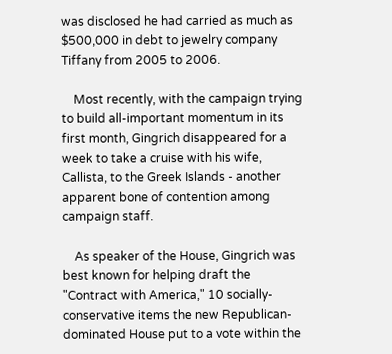was disclosed he had carried as much as $500,000 in debt to jewelry company Tiffany from 2005 to 2006.

    Most recently, with the campaign trying to build all-important momentum in its first month, Gingrich disappeared for a week to take a cruise with his wife, Callista, to the Greek Islands - another apparent bone of contention among campaign staff.

    As speaker of the House, Gingrich was best known for helping draft the "Contract with America," 10 socially-conservative items the new Republican-dominated House put to a vote within the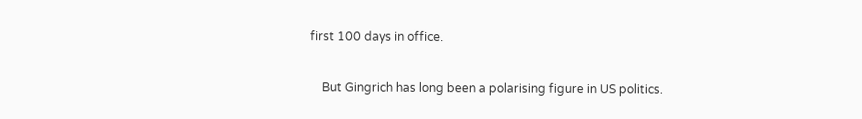first 100 days in office.

    But Gingrich has long been a polarising figure in US politics.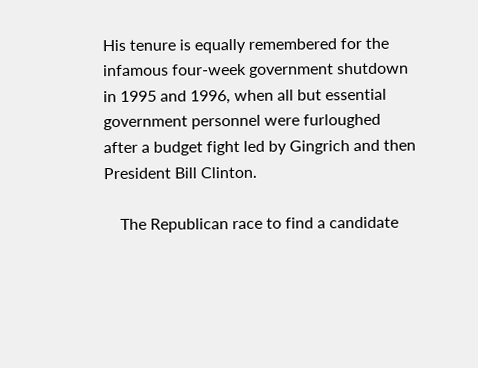His tenure is equally remembered for the infamous four-week government shutdown in 1995 and 1996, when all but essential government personnel were furloughed after a budget fight led by Gingrich and then President Bill Clinton.

    The Republican race to find a candidate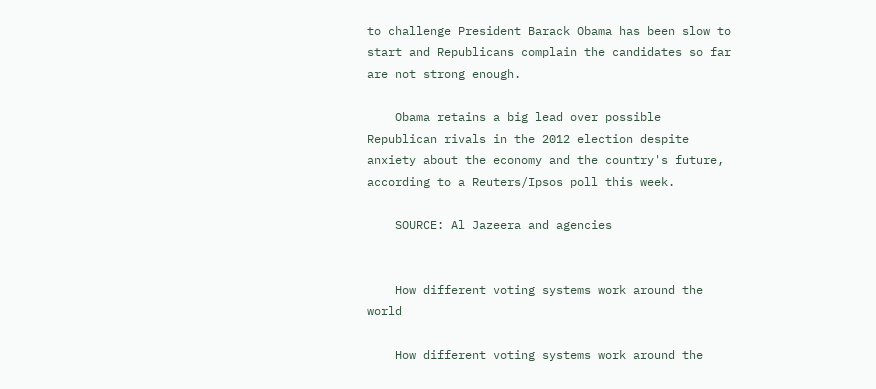to challenge President Barack Obama has been slow to start and Republicans complain the candidates so far are not strong enough.

    Obama retains a big lead over possible Republican rivals in the 2012 election despite anxiety about the economy and the country's future, according to a Reuters/Ipsos poll this week.

    SOURCE: Al Jazeera and agencies


    How different voting systems work around the world

    How different voting systems work around the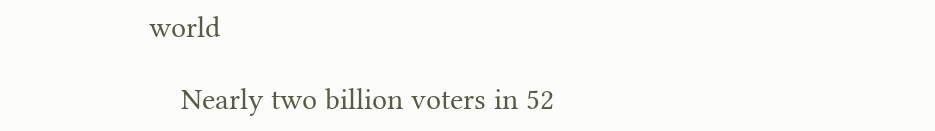world

    Nearly two billion voters in 52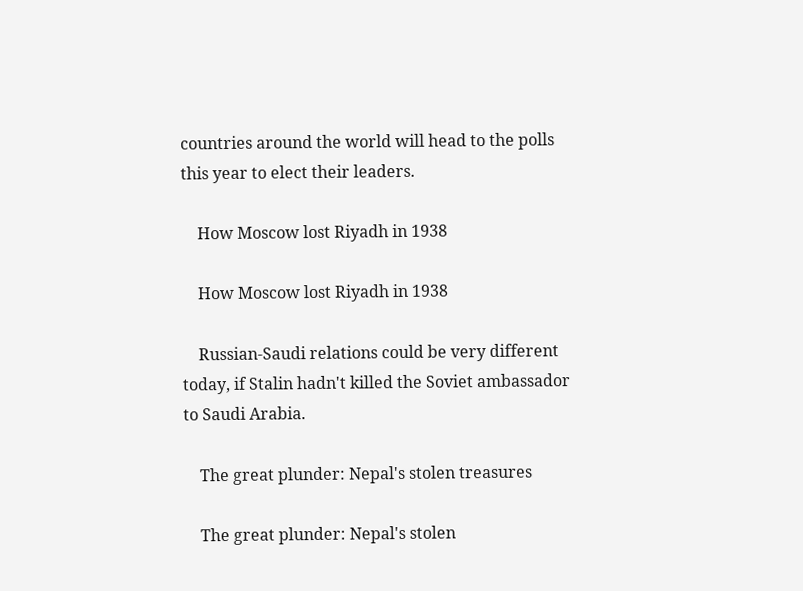countries around the world will head to the polls this year to elect their leaders.

    How Moscow lost Riyadh in 1938

    How Moscow lost Riyadh in 1938

    Russian-Saudi relations could be very different today, if Stalin hadn't killed the Soviet ambassador to Saudi Arabia.

    The great plunder: Nepal's stolen treasures

    The great plunder: Nepal's stolen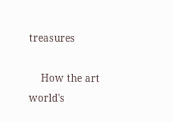treasures

    How the art world's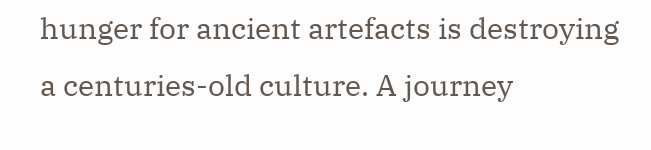hunger for ancient artefacts is destroying a centuries-old culture. A journey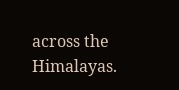across the Himalayas.